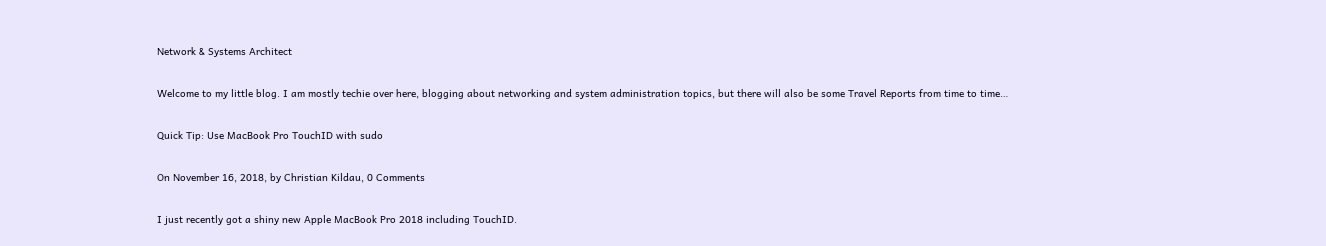Network & Systems Architect

Welcome to my little blog. I am mostly techie over here, blogging about networking and system administration topics, but there will also be some Travel Reports from time to time…

Quick Tip: Use MacBook Pro TouchID with sudo

On November 16, 2018, by Christian Kildau, 0 Comments

I just recently got a shiny new Apple MacBook Pro 2018 including TouchID.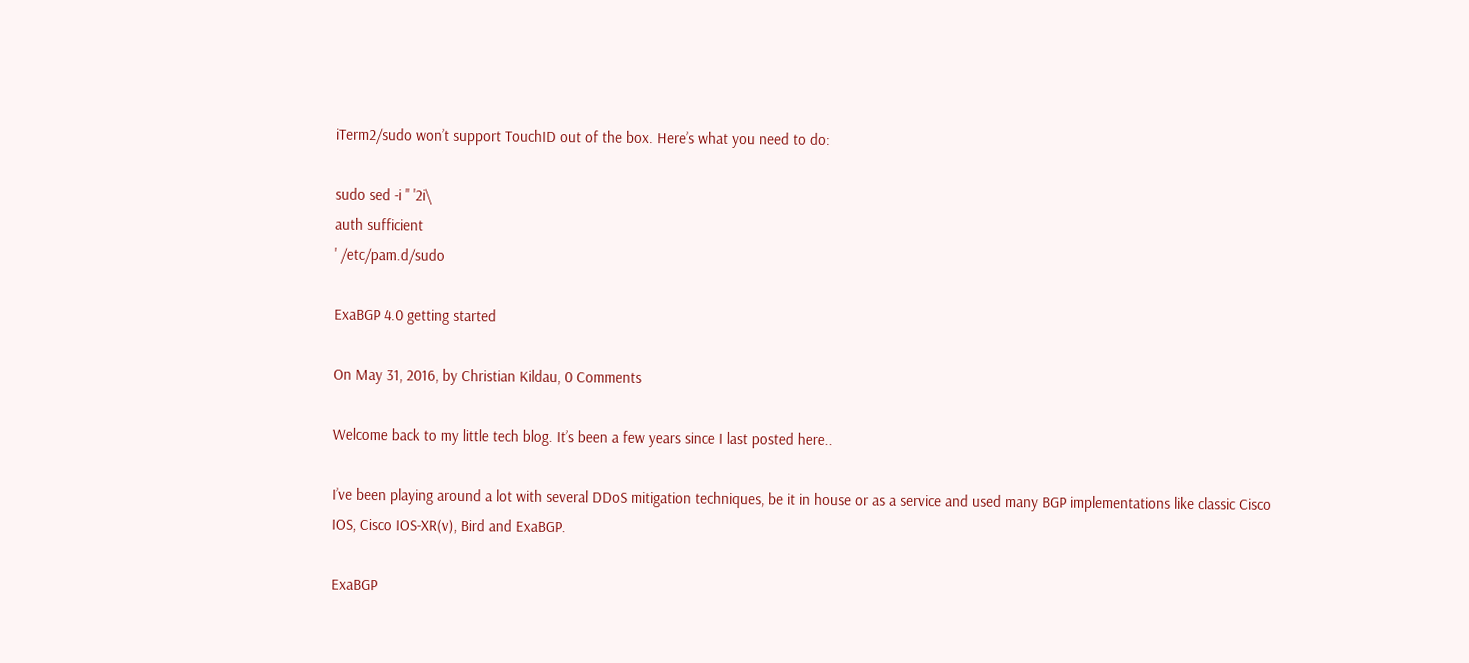iTerm2/sudo won’t support TouchID out of the box. Here’s what you need to do:

sudo sed -i '' '2i\
auth sufficient
' /etc/pam.d/sudo

ExaBGP 4.0 getting started

On May 31, 2016, by Christian Kildau, 0 Comments

Welcome back to my little tech blog. It’s been a few years since I last posted here..

I’ve been playing around a lot with several DDoS mitigation techniques, be it in house or as a service and used many BGP implementations like classic Cisco IOS, Cisco IOS-XR(v), Bird and ExaBGP.

ExaBGP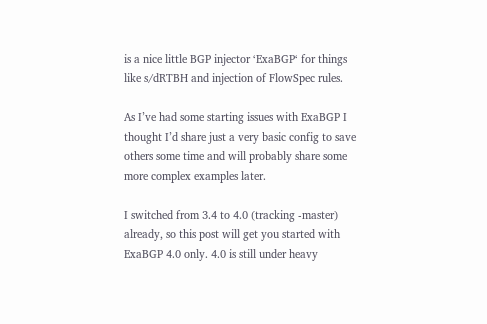is a nice little BGP injector ‘ExaBGP‘ for things like s/dRTBH and injection of FlowSpec rules.

As I’ve had some starting issues with ExaBGP I thought I’d share just a very basic config to save others some time and will probably share some more complex examples later.

I switched from 3.4 to 4.0 (tracking -master) already, so this post will get you started with ExaBGP 4.0 only. 4.0 is still under heavy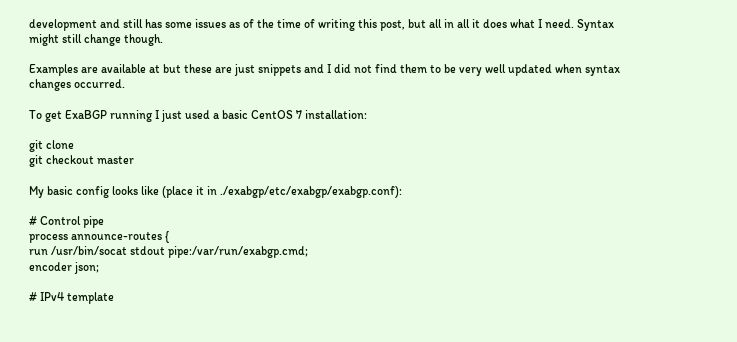development and still has some issues as of the time of writing this post, but all in all it does what I need. Syntax might still change though.

Examples are available at but these are just snippets and I did not find them to be very well updated when syntax changes occurred.

To get ExaBGP running I just used a basic CentOS 7 installation:

git clone
git checkout master

My basic config looks like (place it in ./exabgp/etc/exabgp/exabgp.conf):

# Control pipe
process announce-routes {
run /usr/bin/socat stdout pipe:/var/run/exabgp.cmd;
encoder json;

# IPv4 template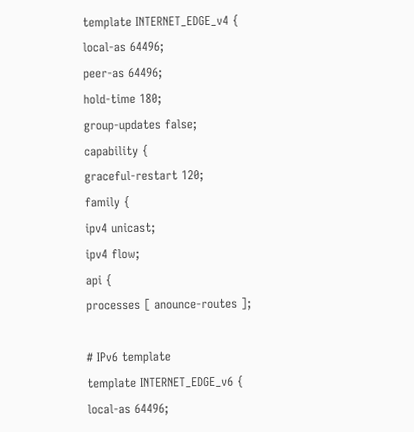template INTERNET_EDGE_v4 {
local-as 64496;
peer-as 64496;
hold-time 180;
group-updates false;
capability {
graceful-restart 120;
family {
ipv4 unicast;
ipv4 flow;
api {
processes [ anounce-routes ];

# IPv6 template
template INTERNET_EDGE_v6 {
local-as 64496;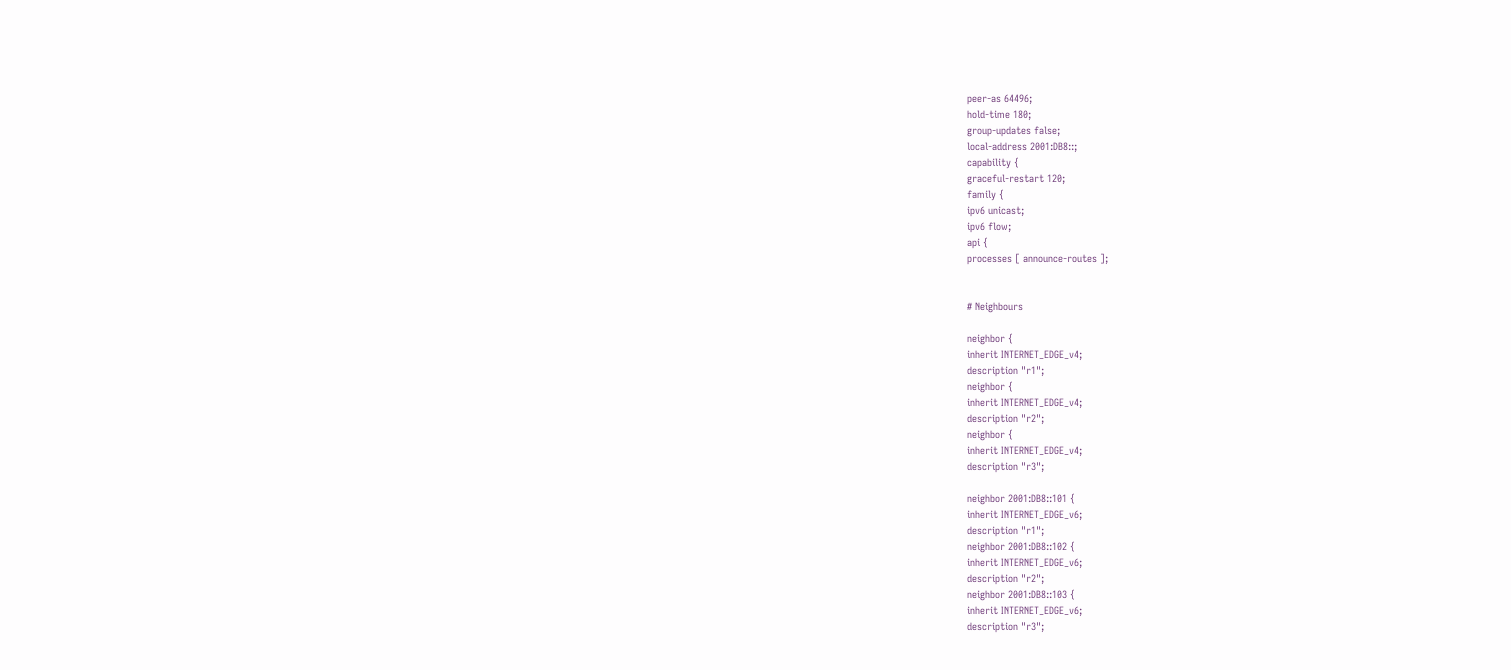peer-as 64496;
hold-time 180;
group-updates false;
local-address 2001:DB8::;
capability {
graceful-restart 120;
family {
ipv6 unicast;
ipv6 flow;
api {
processes [ announce-routes ];


# Neighbours

neighbor {
inherit INTERNET_EDGE_v4;
description "r1";
neighbor {
inherit INTERNET_EDGE_v4;
description "r2";
neighbor {
inherit INTERNET_EDGE_v4;
description "r3";

neighbor 2001:DB8::101 {
inherit INTERNET_EDGE_v6;
description "r1";
neighbor 2001:DB8::102 {
inherit INTERNET_EDGE_v6;
description "r2";
neighbor 2001:DB8::103 {
inherit INTERNET_EDGE_v6;
description "r3";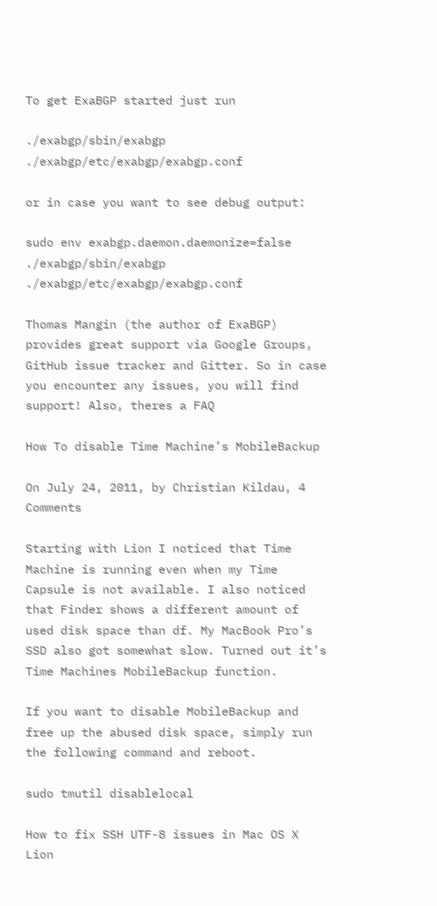To get ExaBGP started just run

./exabgp/sbin/exabgp ./exabgp/etc/exabgp/exabgp.conf

or in case you want to see debug output:

sudo env exabgp.daemon.daemonize=false ./exabgp/sbin/exabgp ./exabgp/etc/exabgp/exabgp.conf

Thomas Mangin (the author of ExaBGP) provides great support via Google Groups, GitHub issue tracker and Gitter. So in case you encounter any issues, you will find support! Also, theres a FAQ

How To disable Time Machine’s MobileBackup

On July 24, 2011, by Christian Kildau, 4 Comments

Starting with Lion I noticed that Time Machine is running even when my Time Capsule is not available. I also noticed that Finder shows a different amount of used disk space than df. My MacBook Pro’s SSD also got somewhat slow. Turned out it’s Time Machines MobileBackup function.

If you want to disable MobileBackup and free up the abused disk space, simply run the following command and reboot.

sudo tmutil disablelocal

How to fix SSH UTF-8 issues in Mac OS X Lion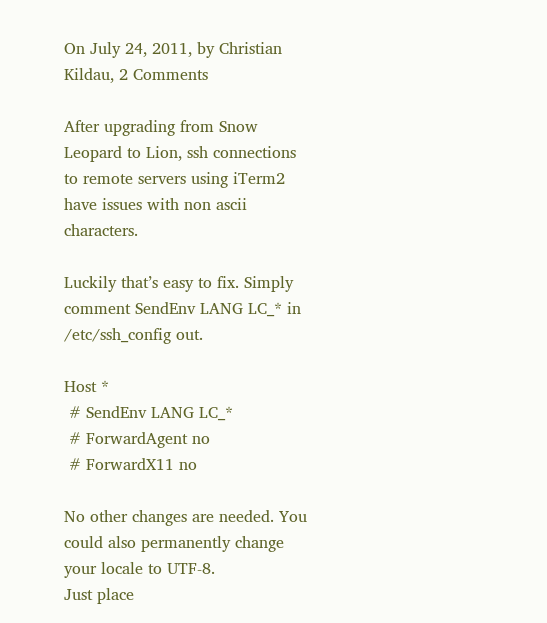On July 24, 2011, by Christian Kildau, 2 Comments

After upgrading from Snow Leopard to Lion, ssh connections to remote servers using iTerm2 have issues with non ascii characters.

Luckily that’s easy to fix. Simply comment SendEnv LANG LC_* in /etc/ssh_config out.

Host *
 # SendEnv LANG LC_*
 # ForwardAgent no
 # ForwardX11 no

No other changes are needed. You could also permanently change your locale to UTF-8.
Just place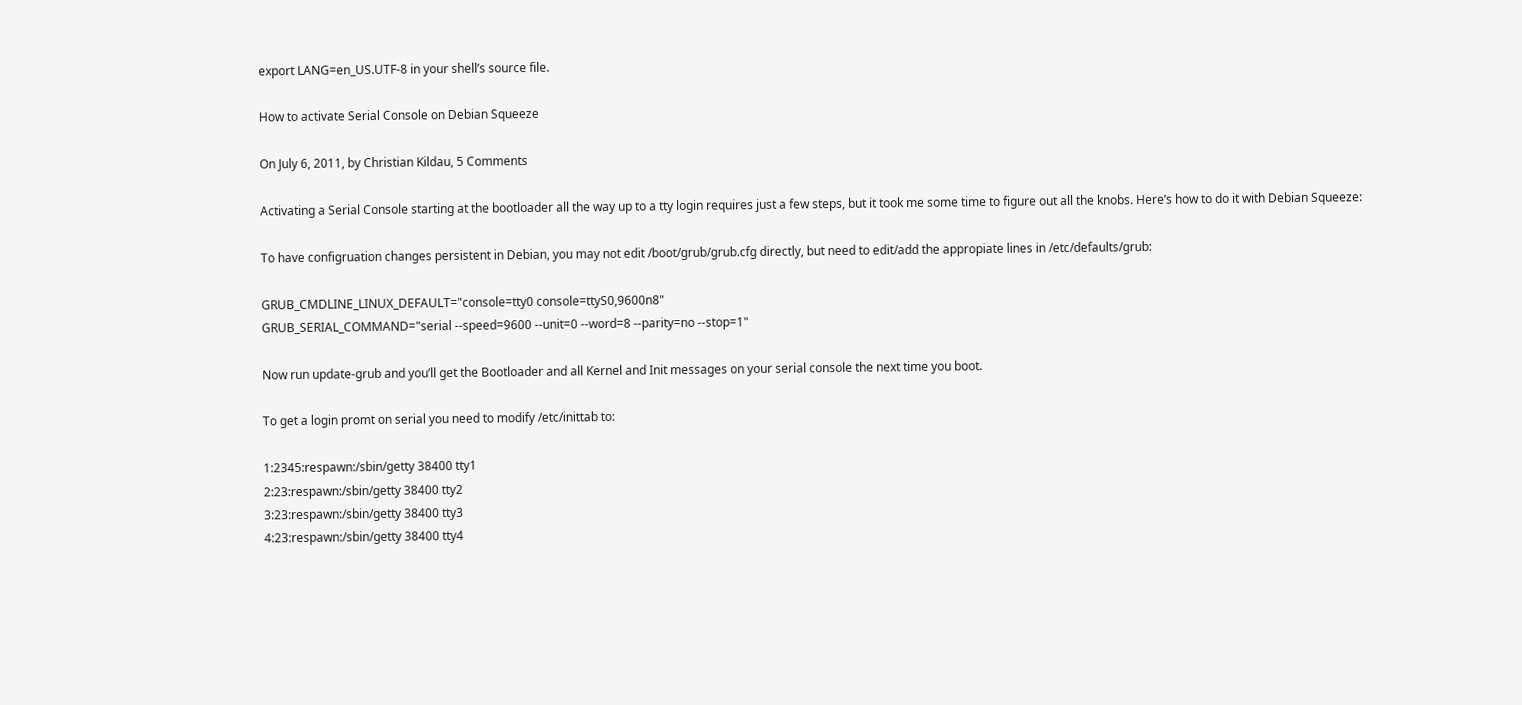export LANG=en_US.UTF-8 in your shell’s source file.

How to activate Serial Console on Debian Squeeze

On July 6, 2011, by Christian Kildau, 5 Comments

Activating a Serial Console starting at the bootloader all the way up to a tty login requires just a few steps, but it took me some time to figure out all the knobs. Here’s how to do it with Debian Squeeze:

To have configruation changes persistent in Debian, you may not edit /boot/grub/grub.cfg directly, but need to edit/add the appropiate lines in /etc/defaults/grub:

GRUB_CMDLINE_LINUX_DEFAULT="console=tty0 console=ttyS0,9600n8"
GRUB_SERIAL_COMMAND="serial --speed=9600 --unit=0 --word=8 --parity=no --stop=1"

Now run update-grub and you’ll get the Bootloader and all Kernel and Init messages on your serial console the next time you boot.

To get a login promt on serial you need to modify /etc/inittab to:

1:2345:respawn:/sbin/getty 38400 tty1
2:23:respawn:/sbin/getty 38400 tty2
3:23:respawn:/sbin/getty 38400 tty3
4:23:respawn:/sbin/getty 38400 tty4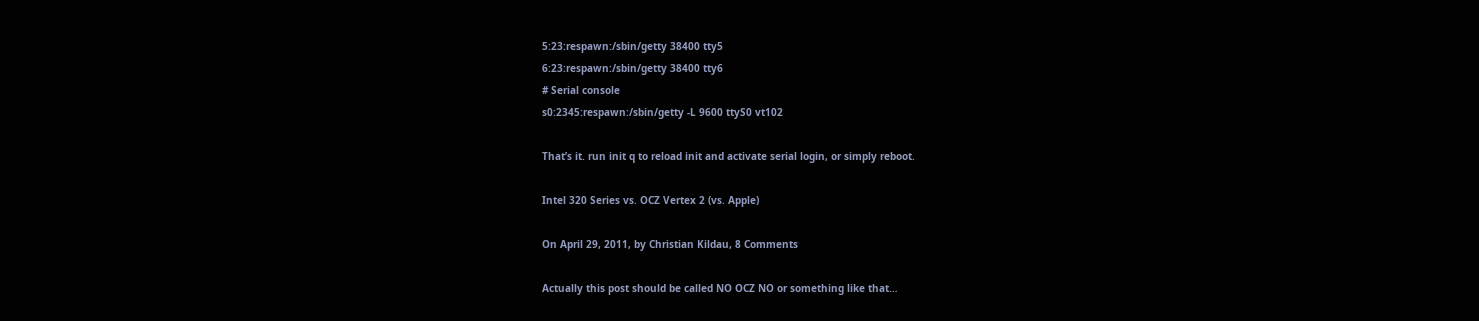5:23:respawn:/sbin/getty 38400 tty5
6:23:respawn:/sbin/getty 38400 tty6
# Serial console
s0:2345:respawn:/sbin/getty -L 9600 ttyS0 vt102

That’s it. run init q to reload init and activate serial login, or simply reboot.

Intel 320 Series vs. OCZ Vertex 2 (vs. Apple)

On April 29, 2011, by Christian Kildau, 8 Comments

Actually this post should be called NO OCZ NO or something like that…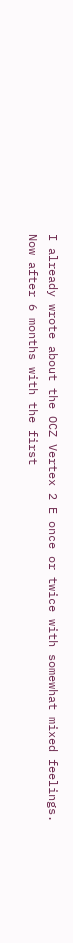I already wrote about the OCZ Vertex 2 E once or twice with somewhat mixed feelings.
Now after 6 months with the first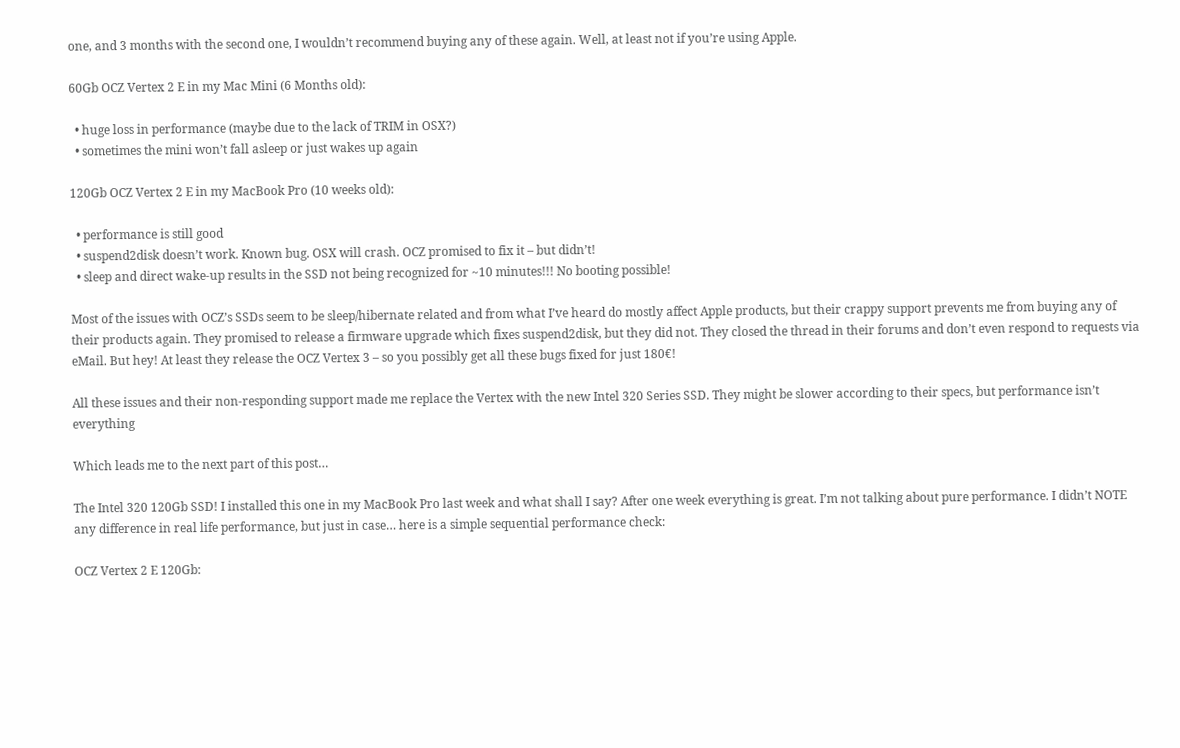one, and 3 months with the second one, I wouldn’t recommend buying any of these again. Well, at least not if you’re using Apple.

60Gb OCZ Vertex 2 E in my Mac Mini (6 Months old):

  • huge loss in performance (maybe due to the lack of TRIM in OSX?)
  • sometimes the mini won’t fall asleep or just wakes up again

120Gb OCZ Vertex 2 E in my MacBook Pro (10 weeks old):

  • performance is still good
  • suspend2disk doesn’t work. Known bug. OSX will crash. OCZ promised to fix it – but didn’t!
  • sleep and direct wake-up results in the SSD not being recognized for ~10 minutes!!! No booting possible!

Most of the issues with OCZ’s SSDs seem to be sleep/hibernate related and from what I’ve heard do mostly affect Apple products, but their crappy support prevents me from buying any of their products again. They promised to release a firmware upgrade which fixes suspend2disk, but they did not. They closed the thread in their forums and don’t even respond to requests via eMail. But hey! At least they release the OCZ Vertex 3 – so you possibly get all these bugs fixed for just 180€!

All these issues and their non-responding support made me replace the Vertex with the new Intel 320 Series SSD. They might be slower according to their specs, but performance isn’t everything

Which leads me to the next part of this post…

The Intel 320 120Gb SSD! I installed this one in my MacBook Pro last week and what shall I say? After one week everything is great. I’m not talking about pure performance. I didn’t NOTE any difference in real life performance, but just in case… here is a simple sequential performance check:

OCZ Vertex 2 E 120Gb: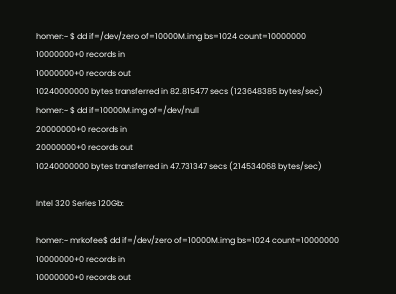homer:~ $ dd if=/dev/zero of=10000M.img bs=1024 count=10000000
10000000+0 records in
10000000+0 records out
10240000000 bytes transferred in 82.815477 secs (123648385 bytes/sec)
homer:~ $ dd if=10000M.img of=/dev/null
20000000+0 records in
20000000+0 records out
10240000000 bytes transferred in 47.731347 secs (214534068 bytes/sec)

Intel 320 Series 120Gb:

homer:~ mrkofee$ dd if=/dev/zero of=10000M.img bs=1024 count=10000000
10000000+0 records in
10000000+0 records out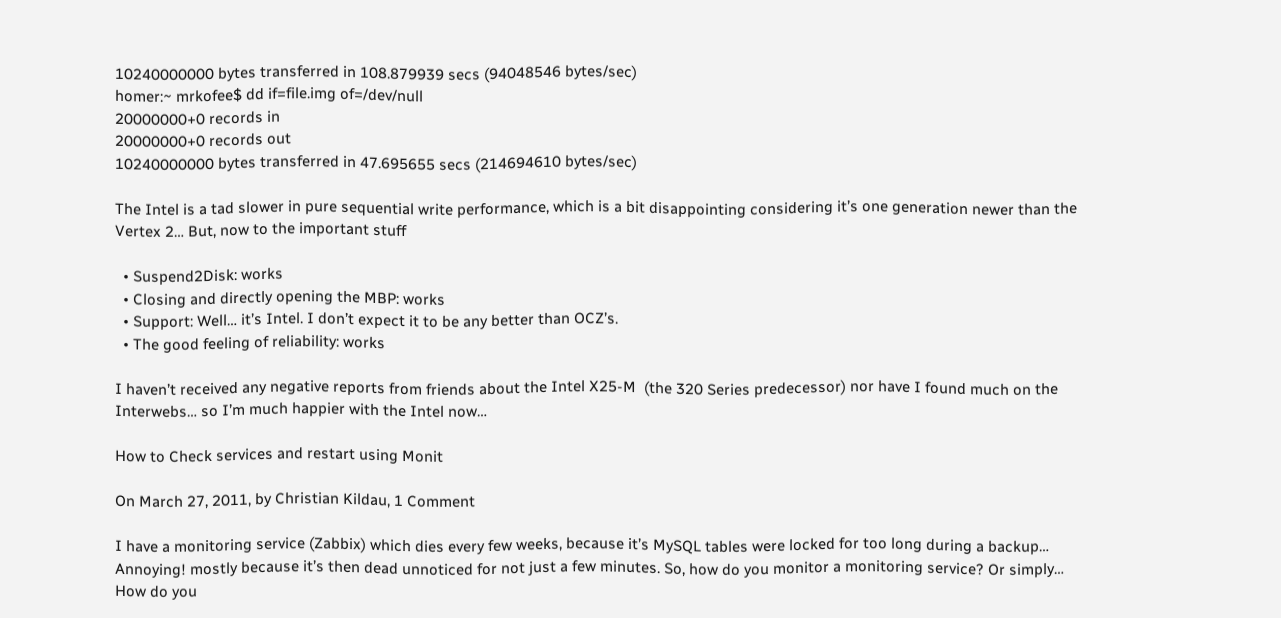10240000000 bytes transferred in 108.879939 secs (94048546 bytes/sec)
homer:~ mrkofee$ dd if=file.img of=/dev/null
20000000+0 records in
20000000+0 records out
10240000000 bytes transferred in 47.695655 secs (214694610 bytes/sec)

The Intel is a tad slower in pure sequential write performance, which is a bit disappointing considering it’s one generation newer than the Vertex 2… But, now to the important stuff

  • Suspend2Disk: works
  • Closing and directly opening the MBP: works
  • Support: Well… it’s Intel. I don’t expect it to be any better than OCZ’s.
  • The good feeling of reliability: works

I haven’t received any negative reports from friends about the Intel X25-M  (the 320 Series predecessor) nor have I found much on the Interwebs… so I’m much happier with the Intel now…

How to Check services and restart using Monit

On March 27, 2011, by Christian Kildau, 1 Comment

I have a monitoring service (Zabbix) which dies every few weeks, because it’s MySQL tables were locked for too long during a backup… Annoying! mostly because it’s then dead unnoticed for not just a few minutes. So, how do you monitor a monitoring service? Or simply… How do you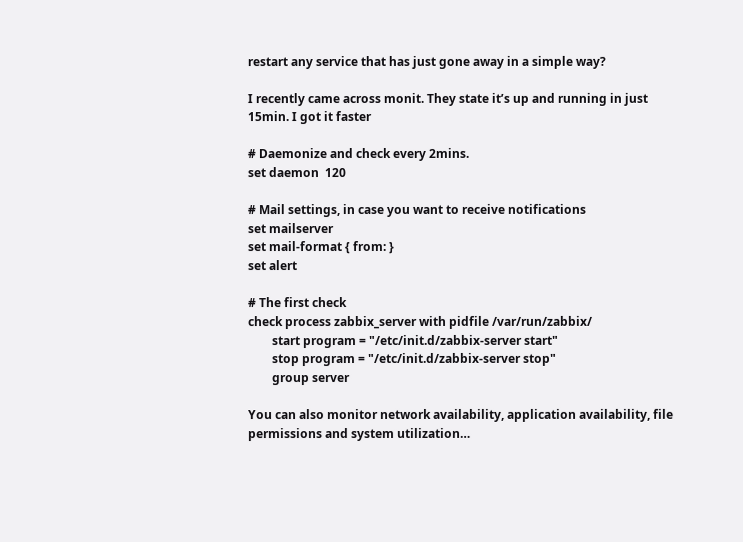restart any service that has just gone away in a simple way?

I recently came across monit. They state it’s up and running in just 15min. I got it faster

# Daemonize and check every 2mins.
set daemon  120

# Mail settings, in case you want to receive notifications
set mailserver
set mail-format { from: }
set alert

# The first check
check process zabbix_server with pidfile /var/run/zabbix/
        start program = "/etc/init.d/zabbix-server start"
        stop program = "/etc/init.d/zabbix-server stop"
        group server

You can also monitor network availability, application availability, file permissions and system utilization…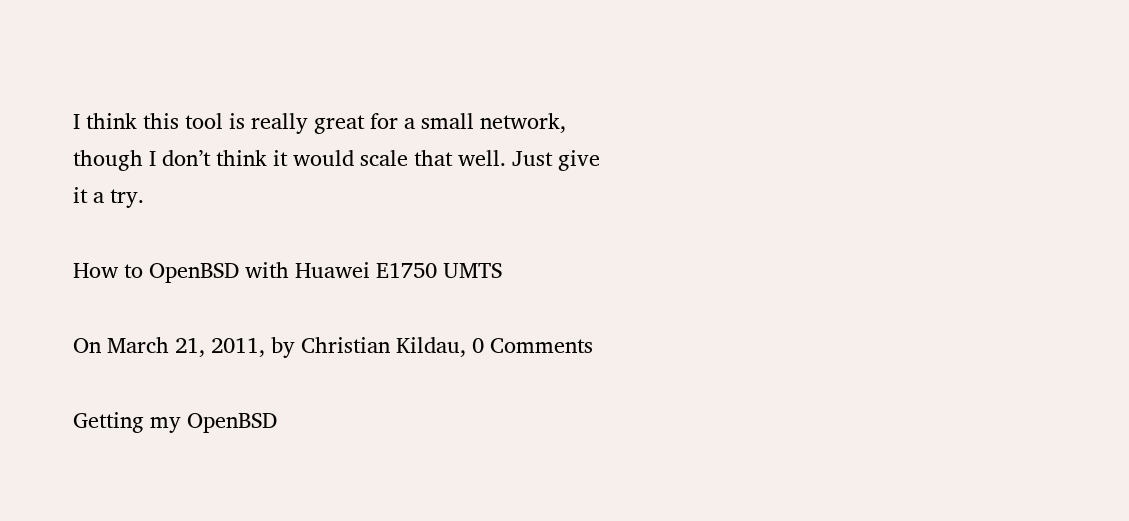I think this tool is really great for a small network, though I don’t think it would scale that well. Just give it a try.

How to OpenBSD with Huawei E1750 UMTS

On March 21, 2011, by Christian Kildau, 0 Comments

Getting my OpenBSD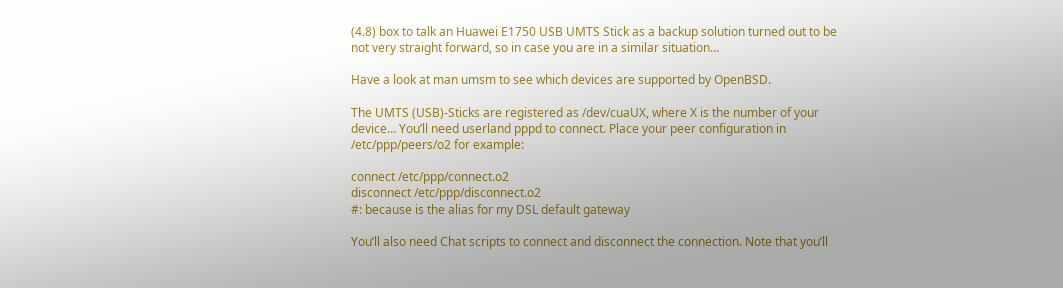(4.8) box to talk an Huawei E1750 USB UMTS Stick as a backup solution turned out to be not very straight forward, so in case you are in a similar situation…

Have a look at man umsm to see which devices are supported by OpenBSD.

The UMTS (USB)-Sticks are registered as /dev/cuaUX, where X is the number of your device… You’ll need userland pppd to connect. Place your peer configuration in /etc/ppp/peers/o2 for example:

connect /etc/ppp/connect.o2
disconnect /etc/ppp/disconnect.o2
#: because is the alias for my DSL default gateway

You’ll also need Chat scripts to connect and disconnect the connection. Note that you’ll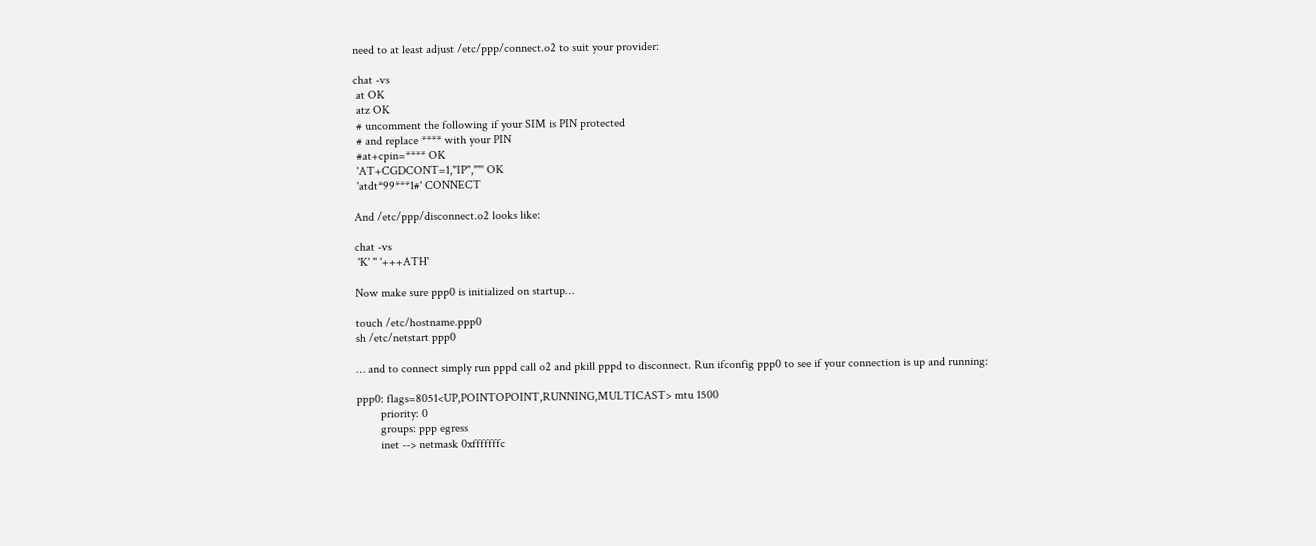need to at least adjust /etc/ppp/connect.o2 to suit your provider:

chat -vs
 at OK
 atz OK
 # uncomment the following if your SIM is PIN protected
 # and replace **** with your PIN
 #at+cpin=**** OK
 'AT+CGDCONT=1,"IP",""' OK
 'atdt*99***1#' CONNECT

And /etc/ppp/disconnect.o2 looks like:

chat -vs
 'K' '' '+++ATH'

Now make sure ppp0 is initialized on startup…

touch /etc/hostname.ppp0
sh /etc/netstart ppp0

… and to connect simply run pppd call o2 and pkill pppd to disconnect. Run ifconfig ppp0 to see if your connection is up and running:

ppp0: flags=8051<UP,POINTOPOINT,RUNNING,MULTICAST> mtu 1500
        priority: 0
        groups: ppp egress
        inet --> netmask 0xfffffffc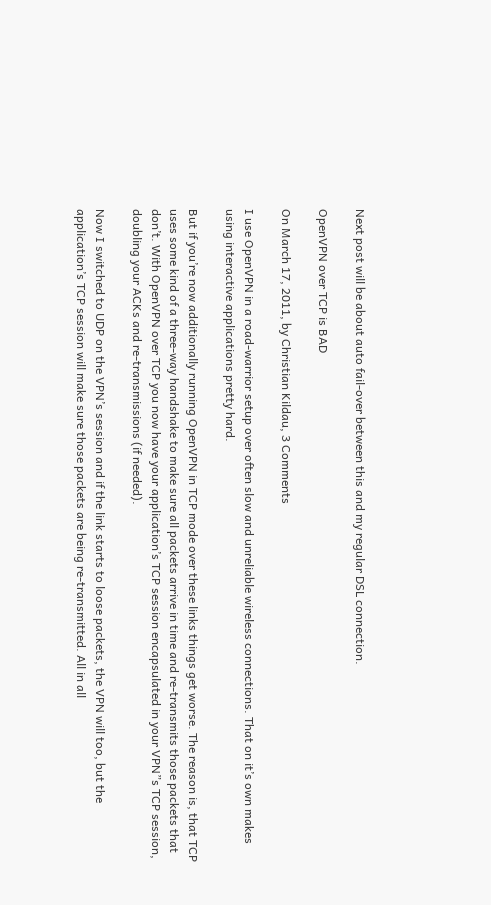Next post will be about auto fail-over between this and my regular DSL connection.

OpenVPN over TCP is BAD

On March 17, 2011, by Christian Kildau, 3 Comments

I use OpenVPN in a road-warrior setup over often slow and unreliable wireless connections. That on it’s own makes using interactive applications pretty hard.

But if you’re now additionally running OpenVPN in TCP mode over these links things get worse. The reason is, that TCP uses some kind of a three-way handshake to make sure all packets arrive in time and re-transmits those packets that don’t. With OpenVPN over TCP you now have your application’s TCP session encapsulated in your VPN”s TCP session, doubling your ACKs and re-transmissions (if needed).

Now I switched to UDP on the VPN’s session and if the link starts to loose packets, the VPN will too, but the application’s TCP session will make sure those packets are being re-transmitted. All in all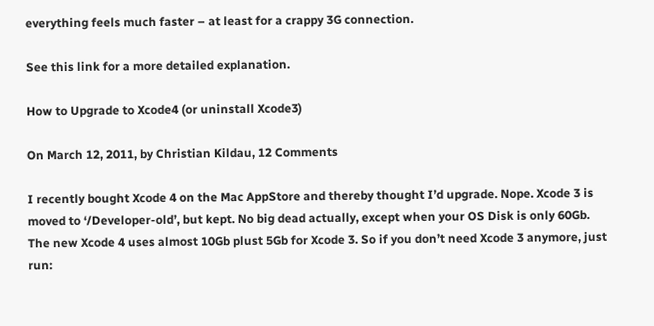everything feels much faster – at least for a crappy 3G connection.

See this link for a more detailed explanation.

How to Upgrade to Xcode4 (or uninstall Xcode3)

On March 12, 2011, by Christian Kildau, 12 Comments

I recently bought Xcode 4 on the Mac AppStore and thereby thought I’d upgrade. Nope. Xcode 3 is moved to ‘/Developer-old’, but kept. No big dead actually, except when your OS Disk is only 60Gb. The new Xcode 4 uses almost 10Gb plust 5Gb for Xcode 3. So if you don’t need Xcode 3 anymore, just run: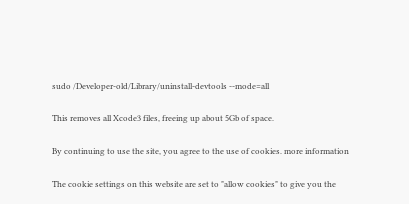sudo /Developer-old/Library/uninstall-devtools --mode=all

This removes all Xcode3 files, freeing up about 5Gb of space.

By continuing to use the site, you agree to the use of cookies. more information

The cookie settings on this website are set to "allow cookies" to give you the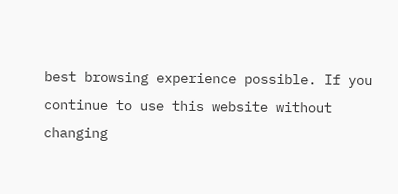best browsing experience possible. If you continue to use this website without changing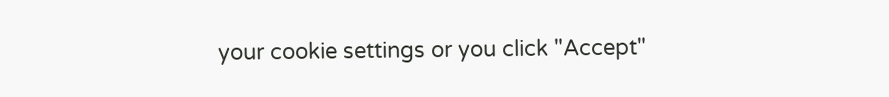your cookie settings or you click "Accept"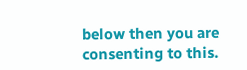below then you are consenting to this.